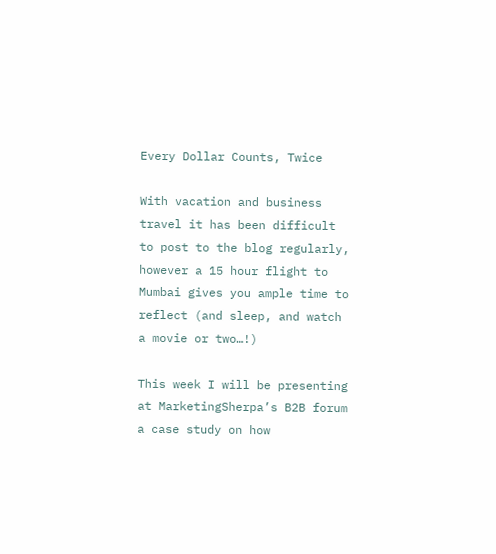Every Dollar Counts, Twice

With vacation and business travel it has been difficult to post to the blog regularly, however a 15 hour flight to Mumbai gives you ample time to reflect (and sleep, and watch a movie or two…!)

This week I will be presenting at MarketingSherpa’s B2B forum a case study on how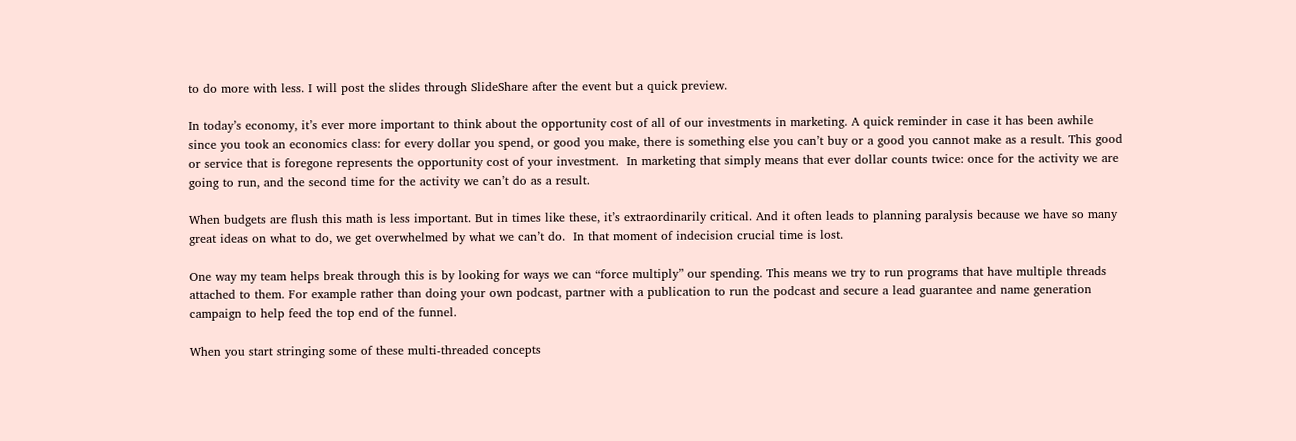to do more with less. I will post the slides through SlideShare after the event but a quick preview.

In today’s economy, it’s ever more important to think about the opportunity cost of all of our investments in marketing. A quick reminder in case it has been awhile since you took an economics class: for every dollar you spend, or good you make, there is something else you can’t buy or a good you cannot make as a result. This good or service that is foregone represents the opportunity cost of your investment.  In marketing that simply means that ever dollar counts twice: once for the activity we are going to run, and the second time for the activity we can’t do as a result.

When budgets are flush this math is less important. But in times like these, it’s extraordinarily critical. And it often leads to planning paralysis because we have so many great ideas on what to do, we get overwhelmed by what we can’t do.  In that moment of indecision crucial time is lost.

One way my team helps break through this is by looking for ways we can “force multiply” our spending. This means we try to run programs that have multiple threads attached to them. For example rather than doing your own podcast, partner with a publication to run the podcast and secure a lead guarantee and name generation campaign to help feed the top end of the funnel.

When you start stringing some of these multi-threaded concepts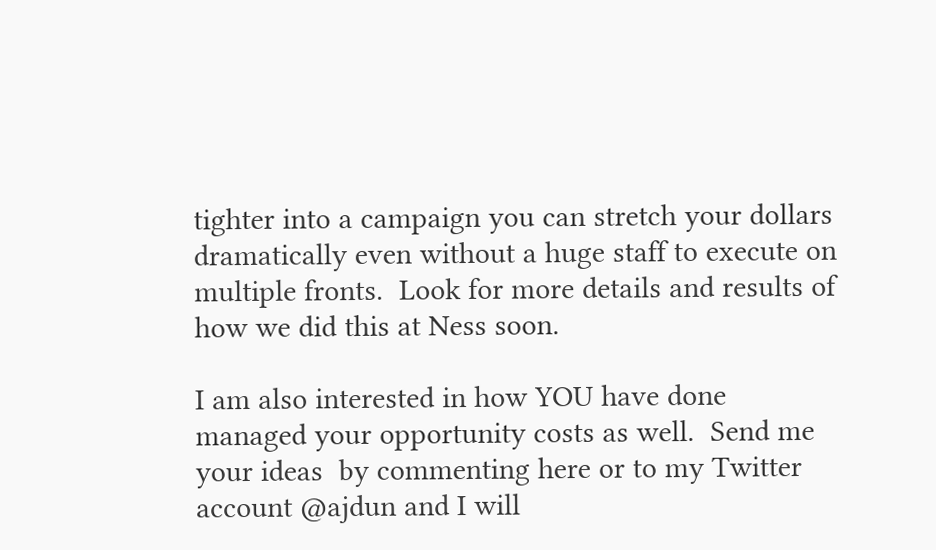tighter into a campaign you can stretch your dollars dramatically even without a huge staff to execute on multiple fronts.  Look for more details and results of how we did this at Ness soon.

I am also interested in how YOU have done managed your opportunity costs as well.  Send me your ideas  by commenting here or to my Twitter account @ajdun and I will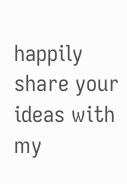happily share your ideas with my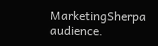MarketingSherpa audience.